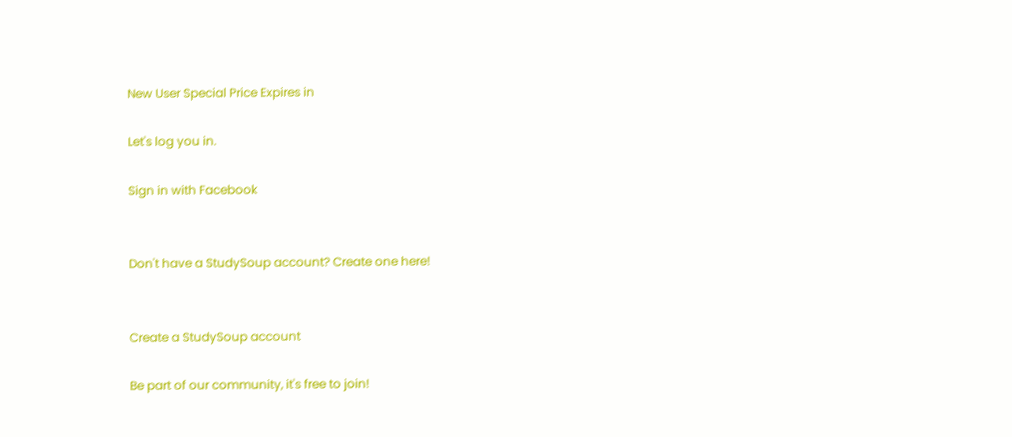New User Special Price Expires in

Let's log you in.

Sign in with Facebook


Don't have a StudySoup account? Create one here!


Create a StudySoup account

Be part of our community, it's free to join!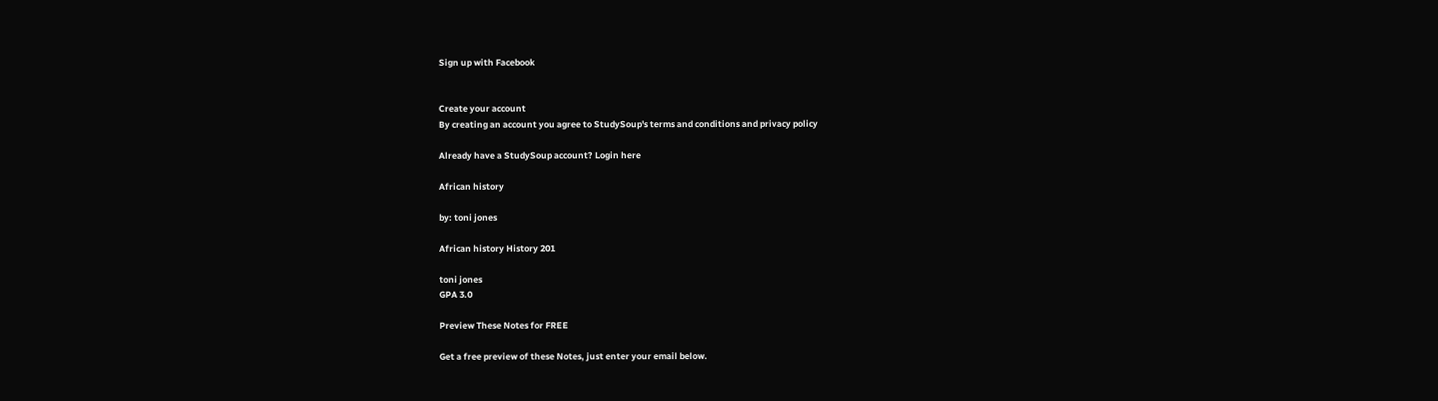Sign up with Facebook


Create your account
By creating an account you agree to StudySoup's terms and conditions and privacy policy

Already have a StudySoup account? Login here

African history

by: toni jones

African history History 201

toni jones
GPA 3.0

Preview These Notes for FREE

Get a free preview of these Notes, just enter your email below.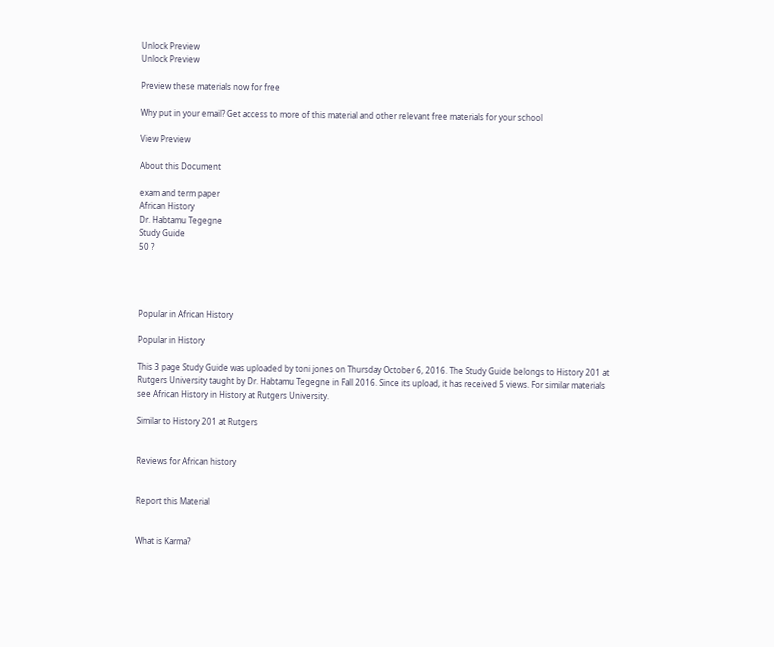Unlock Preview
Unlock Preview

Preview these materials now for free

Why put in your email? Get access to more of this material and other relevant free materials for your school

View Preview

About this Document

exam and term paper
African History
Dr. Habtamu Tegegne
Study Guide
50 ?




Popular in African History

Popular in History

This 3 page Study Guide was uploaded by toni jones on Thursday October 6, 2016. The Study Guide belongs to History 201 at Rutgers University taught by Dr. Habtamu Tegegne in Fall 2016. Since its upload, it has received 5 views. For similar materials see African History in History at Rutgers University.

Similar to History 201 at Rutgers


Reviews for African history


Report this Material


What is Karma?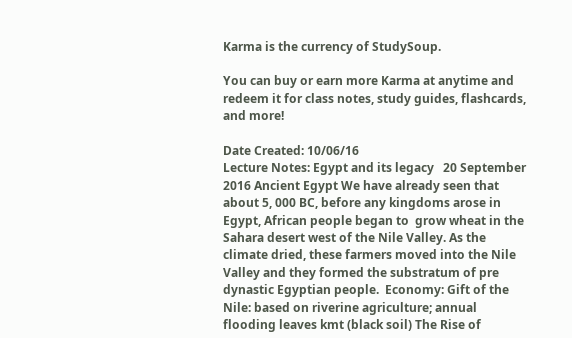Karma is the currency of StudySoup.

You can buy or earn more Karma at anytime and redeem it for class notes, study guides, flashcards, and more!

Date Created: 10/06/16
Lecture Notes: Egypt and its legacy   20 September 2016 Ancient Egypt We have already seen that about 5, 000 BC, before any kingdoms arose in Egypt, African people began to  grow wheat in the Sahara desert west of the Nile Valley. As the climate dried, these farmers moved into the Nile Valley and they formed the substratum of pre dynastic Egyptian people.  Economy: Gift of the Nile: based on riverine agriculture; annual flooding leaves kmt (black soil) The Rise of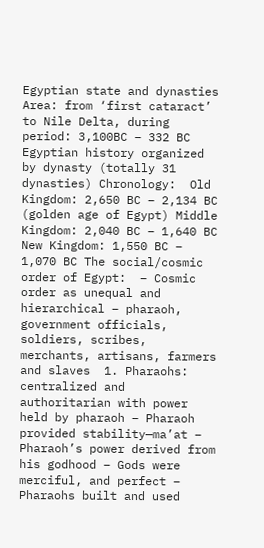Egyptian state and dynasties  Area: from ‘first cataract’ to Nile Delta, during period: 3,100BC – 332 BC Egyptian history organized by dynasty (totally 31 dynasties) Chronology:  Old Kingdom: 2,650 BC – 2,134 BC (golden age of Egypt) Middle Kingdom: 2,040 BC – 1,640 BC New Kingdom: 1,550 BC – 1,070 BC The social/cosmic order of Egypt:  – Cosmic order as unequal and hierarchical – pharaoh, government officials, soldiers, scribes, merchants, artisans, farmers and slaves  1. Pharaohs: centralized and authoritarian with power held by pharaoh – Pharaoh provided stability—ma’at – Pharaoh’s power derived from his godhood – Gods were merciful, and perfect – Pharaohs built and used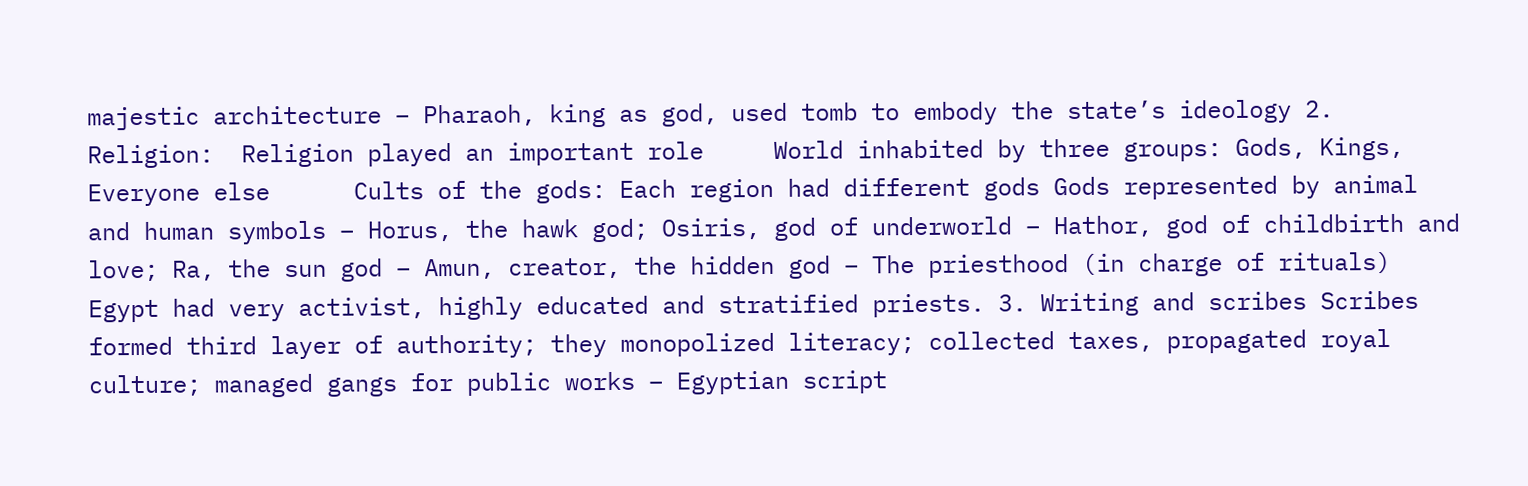majestic architecture – Pharaoh, king as god, used tomb to embody the state’s ideology 2. Religion:  Religion played an important role     World inhabited by three groups: Gods, Kings, Everyone else      Cults of the gods: Each region had different gods Gods represented by animal and human symbols – Horus, the hawk god; Osiris, god of underworld – Hathor, god of childbirth and love; Ra, the sun god – Amun, creator, the hidden god – The priesthood (in charge of rituals) Egypt had very activist, highly educated and stratified priests. 3. Writing and scribes Scribes formed third layer of authority; they monopolized literacy; collected taxes, propagated royal  culture; managed gangs for public works – Egyptian script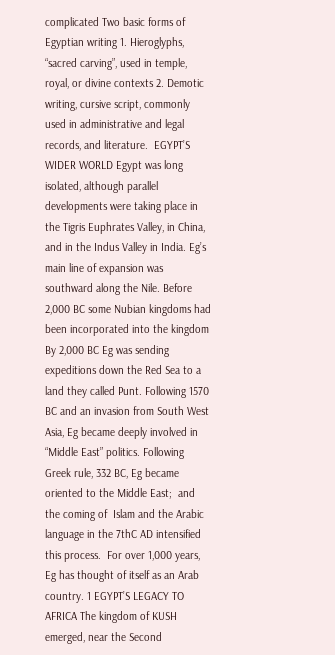complicated Two basic forms of Egyptian writing 1. Hieroglyphs, “sacred carving”, used in temple, royal, or divine contexts 2. Demotic writing, cursive script, commonly used in administrative and legal records, and literature.  EGYPT’S WIDER WORLD Egypt was long isolated, although parallel developments were taking place in the Tigris Euphrates Valley, in China, and in the Indus Valley in India. Eg’s main line of expansion was southward along the Nile. Before 2,000 BC some Nubian kingdoms had been incorporated into the kingdom By 2,000 BC Eg was sending expeditions down the Red Sea to a land they called Punt. Following 1570 BC and an invasion from South West Asia, Eg became deeply involved in  “Middle East” politics. Following Greek rule, 332 BC, Eg became oriented to the Middle East;  and the coming of  Islam and the Arabic language in the 7thC AD intensified this process.  For over 1,000 years,  Eg has thought of itself as an Arab country. 1 EGYPT’S LEGACY TO AFRICA The kingdom of KUSH emerged, near the Second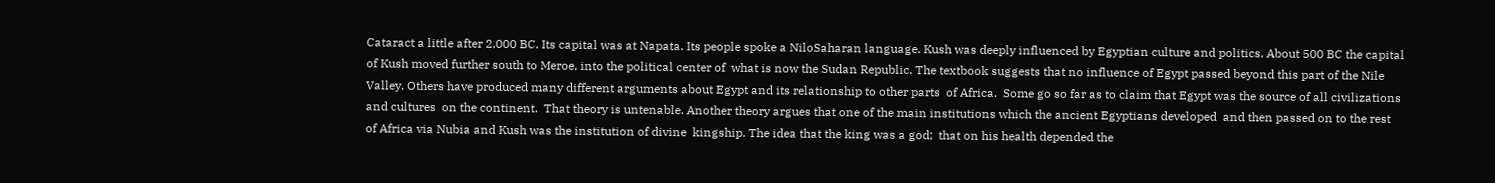Cataract a little after 2,000 BC. Its capital was at Napata. Its people spoke a NiloSaharan language. Kush was deeply influenced by Egyptian culture and politics. About 500 BC the capital of Kush moved further south to Meroe, into the political center of  what is now the Sudan Republic. The textbook suggests that no influence of Egypt passed beyond this part of the Nile Valley. Others have produced many different arguments about Egypt and its relationship to other parts  of Africa.  Some go so far as to claim that Egypt was the source of all civilizations and cultures  on the continent.  That theory is untenable. Another theory argues that one of the main institutions which the ancient Egyptians developed  and then passed on to the rest of Africa via Nubia and Kush was the institution of divine  kingship. The idea that the king was a god;  that on his health depended the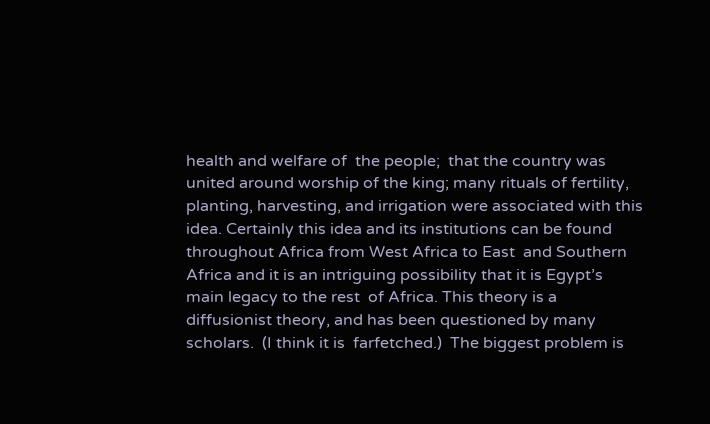health and welfare of  the people;  that the country was united around worship of the king; many rituals of fertility, planting, harvesting, and irrigation were associated with this  idea. Certainly this idea and its institutions can be found throughout Africa from West Africa to East  and Southern Africa and it is an intriguing possibility that it is Egypt’s main legacy to the rest  of Africa. This theory is a diffusionist theory, and has been questioned by many scholars.  (I think it is  farfetched.)  The biggest problem is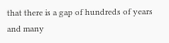that there is a gap of hundreds of years and many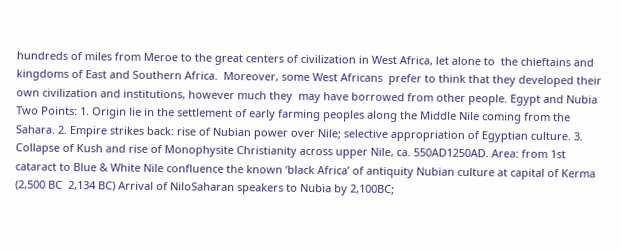hundreds of miles from Meroe to the great centers of civilization in West Africa, let alone to  the chieftains and kingdoms of East and Southern Africa.  Moreover, some West Africans  prefer to think that they developed their own civilization and institutions, however much they  may have borrowed from other people. Egypt and Nubia Two Points: 1. Origin lie in the settlement of early farming peoples along the Middle Nile coming from the Sahara. 2. Empire strikes back: rise of Nubian power over Nile; selective appropriation of Egyptian culture. 3. Collapse of Kush and rise of Monophysite Christianity across upper Nile, ca. 550AD1250AD. Area: from 1st cataract to Blue & White Nile confluence the known ‘black Africa’ of antiquity Nubian culture at capital of Kerma (2,500 BC  2,134 BC) Arrival of NiloSaharan speakers to Nubia by 2,100BC;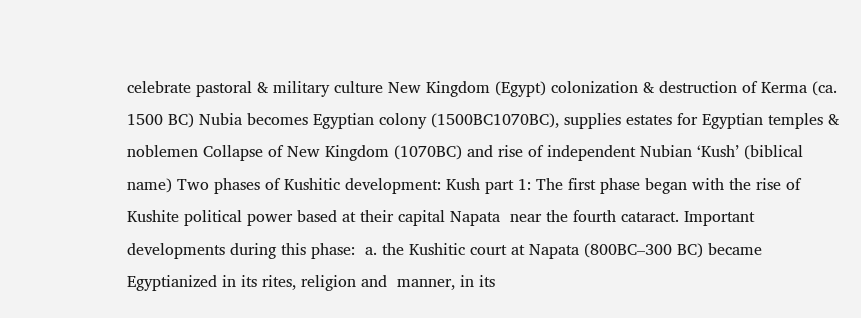celebrate pastoral & military culture New Kingdom (Egypt) colonization & destruction of Kerma (ca. 1500 BC) Nubia becomes Egyptian colony (1500BC1070BC), supplies estates for Egyptian temples & noblemen Collapse of New Kingdom (1070BC) and rise of independent Nubian ‘Kush’ (biblical name) Two phases of Kushitic development: Kush part 1: The first phase began with the rise of Kushite political power based at their capital Napata  near the fourth cataract. Important developments during this phase:  a. the Kushitic court at Napata (800BC–300 BC) became Egyptianized in its rites, religion and  manner, in its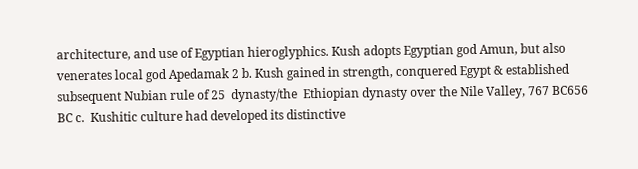architecture, and use of Egyptian hieroglyphics. Kush adopts Egyptian god Amun, but also venerates local god Apedamak 2 b. Kush gained in strength, conquered Egypt & established subsequent Nubian rule of 25  dynasty/the  Ethiopian dynasty over the Nile Valley, 767 BC656 BC c.  Kushitic culture had developed its distinctive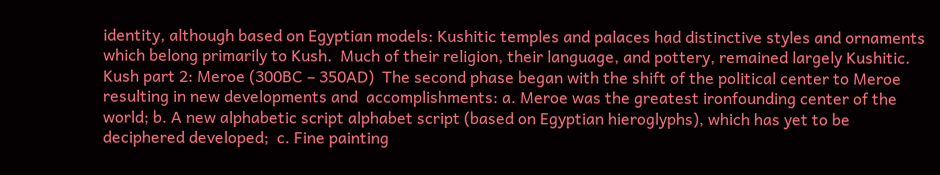identity, although based on Egyptian models: Kushitic temples and palaces had distinctive styles and ornaments which belong primarily to Kush.  Much of their religion, their language, and pottery, remained largely Kushitic.  Kush part 2: Meroe (300BC – 350AD)  The second phase began with the shift of the political center to Meroe resulting in new developments and  accomplishments: a. Meroe was the greatest ironfounding center of the world; b. A new alphabetic script alphabet script (based on Egyptian hieroglyphs), which has yet to be  deciphered developed;  c. Fine painting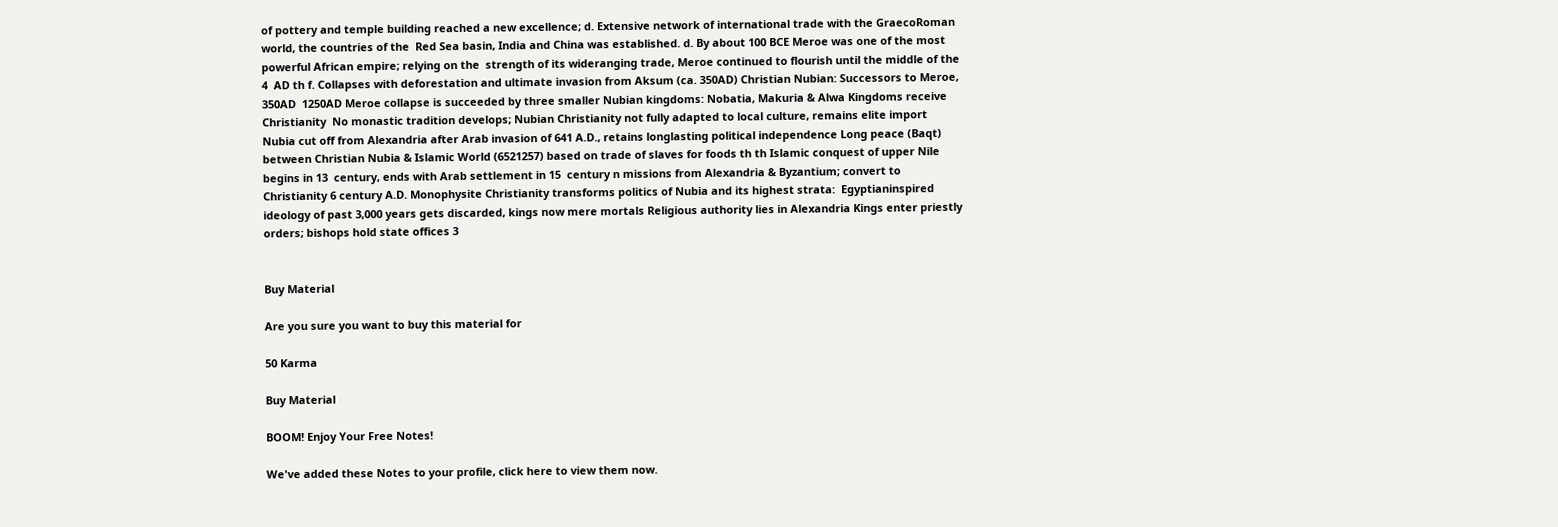of pottery and temple building reached a new excellence; d. Extensive network of international trade with the GraecoRoman world, the countries of the  Red Sea basin, India and China was established. d. By about 100 BCE Meroe was one of the most powerful African empire; relying on the  strength of its wideranging trade, Meroe continued to flourish until the middle of the 4  AD th f. Collapses with deforestation and ultimate invasion from Aksum (ca. 350AD) Christian Nubian: Successors to Meroe, 350AD  1250AD Meroe collapse is succeeded by three smaller Nubian kingdoms: Nobatia, Makuria & Alwa Kingdoms receive Christianity  No monastic tradition develops; Nubian Christianity not fully adapted to local culture, remains elite import Nubia cut off from Alexandria after Arab invasion of 641 A.D., retains longlasting political independence Long peace (Baqt) between Christian Nubia & Islamic World (6521257) based on trade of slaves for foods th th Islamic conquest of upper Nile begins in 13  century, ends with Arab settlement in 15  century n missions from Alexandria & Byzantium; convert to Christianity 6 century A.D. Monophysite Christianity transforms politics of Nubia and its highest strata:  Egyptianinspired ideology of past 3,000 years gets discarded, kings now mere mortals Religious authority lies in Alexandria Kings enter priestly orders; bishops hold state offices 3


Buy Material

Are you sure you want to buy this material for

50 Karma

Buy Material

BOOM! Enjoy Your Free Notes!

We've added these Notes to your profile, click here to view them now.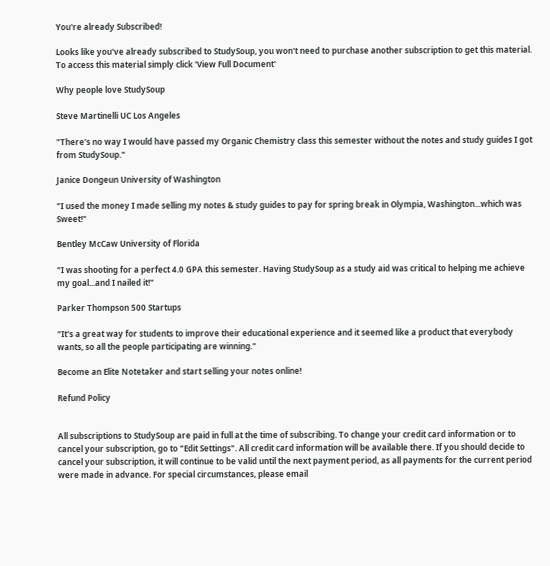You're already Subscribed!

Looks like you've already subscribed to StudySoup, you won't need to purchase another subscription to get this material. To access this material simply click 'View Full Document'

Why people love StudySoup

Steve Martinelli UC Los Angeles

"There's no way I would have passed my Organic Chemistry class this semester without the notes and study guides I got from StudySoup."

Janice Dongeun University of Washington

"I used the money I made selling my notes & study guides to pay for spring break in Olympia, Washington...which was Sweet!"

Bentley McCaw University of Florida

"I was shooting for a perfect 4.0 GPA this semester. Having StudySoup as a study aid was critical to helping me achieve my goal...and I nailed it!"

Parker Thompson 500 Startups

"It's a great way for students to improve their educational experience and it seemed like a product that everybody wants, so all the people participating are winning."

Become an Elite Notetaker and start selling your notes online!

Refund Policy


All subscriptions to StudySoup are paid in full at the time of subscribing. To change your credit card information or to cancel your subscription, go to "Edit Settings". All credit card information will be available there. If you should decide to cancel your subscription, it will continue to be valid until the next payment period, as all payments for the current period were made in advance. For special circumstances, please email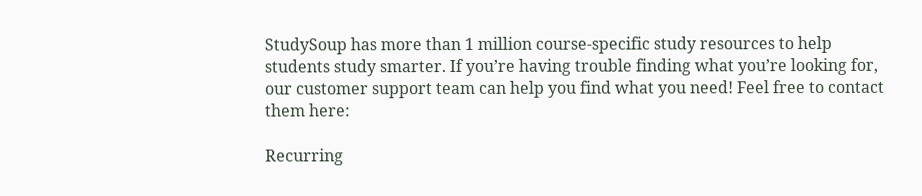StudySoup has more than 1 million course-specific study resources to help students study smarter. If you’re having trouble finding what you’re looking for, our customer support team can help you find what you need! Feel free to contact them here:

Recurring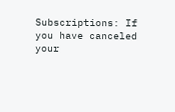Subscriptions: If you have canceled your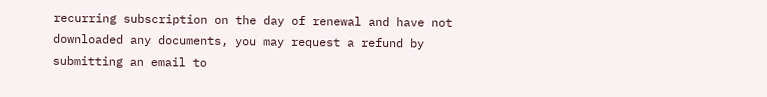recurring subscription on the day of renewal and have not downloaded any documents, you may request a refund by submitting an email to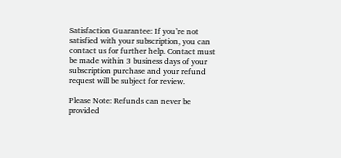Satisfaction Guarantee: If you’re not satisfied with your subscription, you can contact us for further help. Contact must be made within 3 business days of your subscription purchase and your refund request will be subject for review.

Please Note: Refunds can never be provided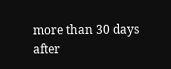more than 30 days after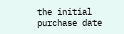the initial purchase date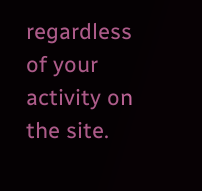regardless of your activity on the site.